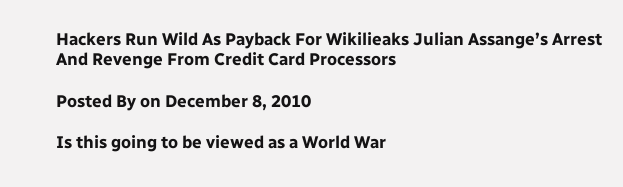Hackers Run Wild As Payback For Wikilieaks Julian Assange’s Arrest And Revenge From Credit Card Processors

Posted By on December 8, 2010

Is this going to be viewed as a World War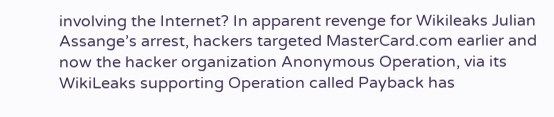involving the Internet? In apparent revenge for Wikileaks Julian Assange’s arrest, hackers targeted MasterCard.com earlier and now the hacker organization Anonymous Operation, via its WikiLeaks supporting Operation called Payback has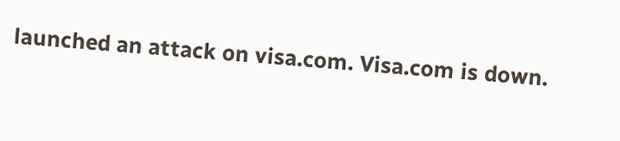launched an attack on visa.com. Visa.com is down.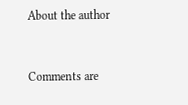About the author


Comments are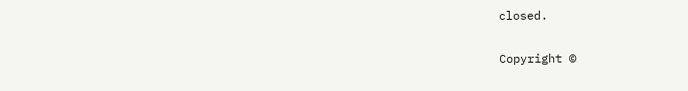closed.

Copyright ©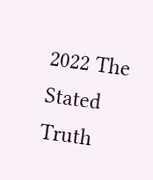2022 The Stated Truth